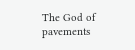The God of pavements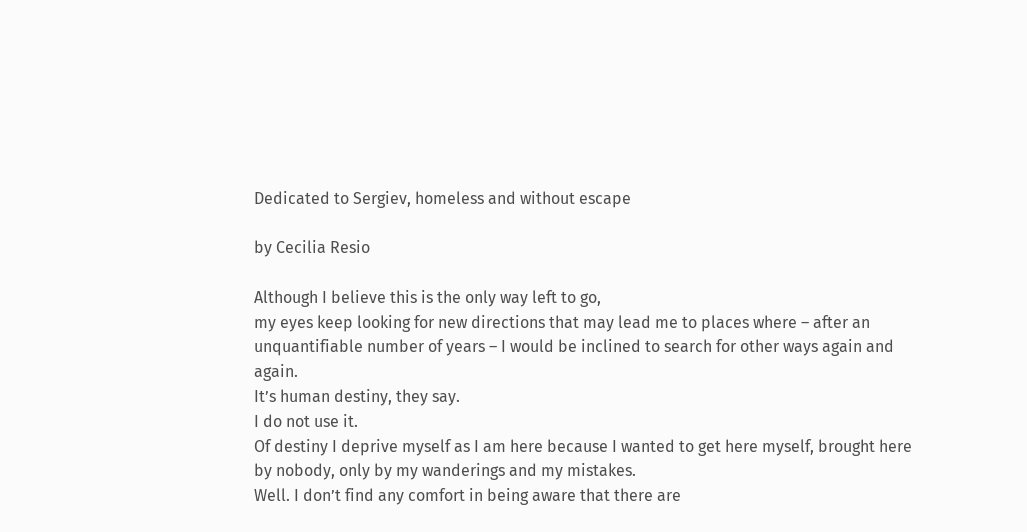Dedicated to Sergiev, homeless and without escape

by Cecilia Resio

Although I believe this is the only way left to go,
my eyes keep looking for new directions that may lead me to places where – after an unquantifiable number of years – I would be inclined to search for other ways again and again.
It’s human destiny, they say.
I do not use it.
Of destiny I deprive myself as I am here because I wanted to get here myself, brought here by nobody, only by my wanderings and my mistakes.
Well. I don’t find any comfort in being aware that there are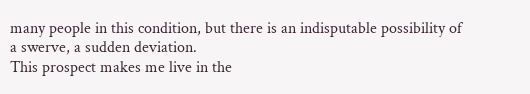many people in this condition, but there is an indisputable possibility of a swerve, a sudden deviation.
This prospect makes me live in the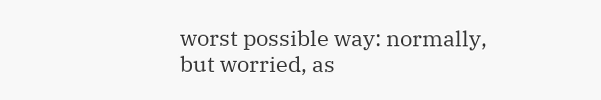worst possible way: normally,
but worried, as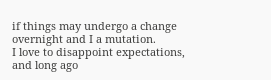if things may undergo a change overnight and I a mutation.
I love to disappoint expectations, and long ago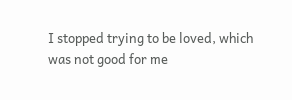I stopped trying to be loved, which was not good for me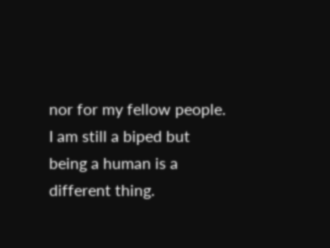nor for my fellow people.
I am still a biped but being a human is a different thing.